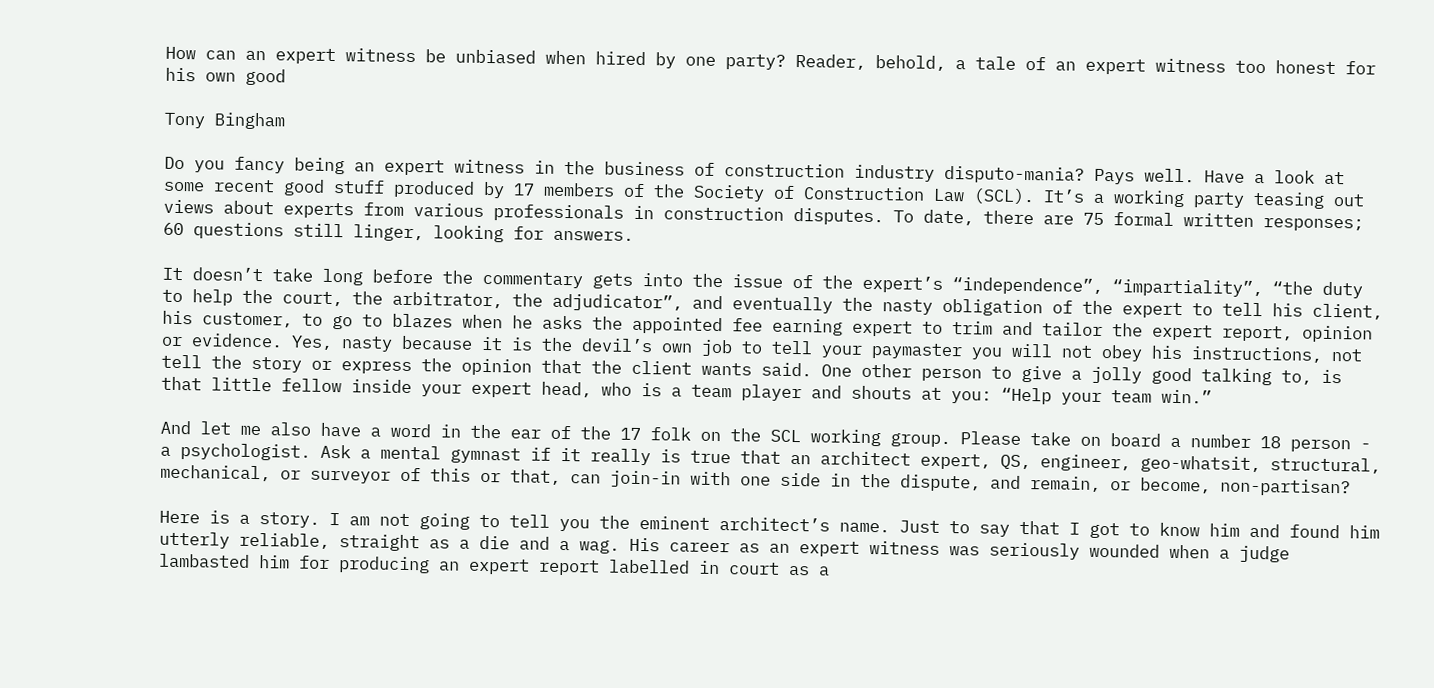How can an expert witness be unbiased when hired by one party? Reader, behold, a tale of an expert witness too honest for his own good

Tony Bingham

Do you fancy being an expert witness in the business of construction industry disputo-mania? Pays well. Have a look at some recent good stuff produced by 17 members of the Society of Construction Law (SCL). It’s a working party teasing out views about experts from various professionals in construction disputes. To date, there are 75 formal written responses; 60 questions still linger, looking for answers.

It doesn’t take long before the commentary gets into the issue of the expert’s “independence”, “impartiality”, “the duty to help the court, the arbitrator, the adjudicator”, and eventually the nasty obligation of the expert to tell his client, his customer, to go to blazes when he asks the appointed fee earning expert to trim and tailor the expert report, opinion or evidence. Yes, nasty because it is the devil’s own job to tell your paymaster you will not obey his instructions, not tell the story or express the opinion that the client wants said. One other person to give a jolly good talking to, is that little fellow inside your expert head, who is a team player and shouts at you: “Help your team win.”

And let me also have a word in the ear of the 17 folk on the SCL working group. Please take on board a number 18 person - a psychologist. Ask a mental gymnast if it really is true that an architect expert, QS, engineer, geo-whatsit, structural, mechanical, or surveyor of this or that, can join-in with one side in the dispute, and remain, or become, non-partisan?

Here is a story. I am not going to tell you the eminent architect’s name. Just to say that I got to know him and found him utterly reliable, straight as a die and a wag. His career as an expert witness was seriously wounded when a judge lambasted him for producing an expert report labelled in court as a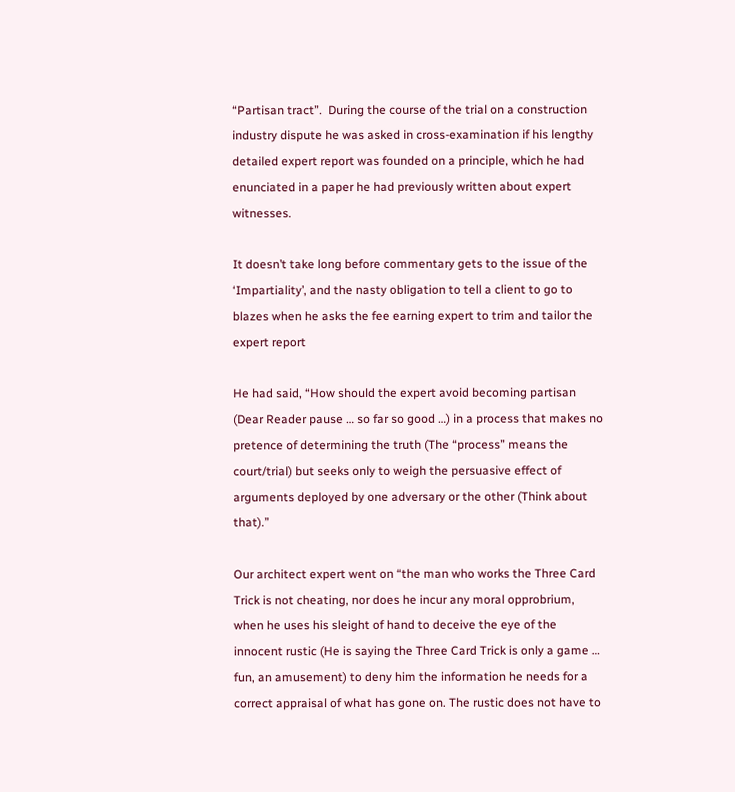“Partisan tract”.  During the course of the trial on a construction industry dispute he was asked in cross-examination if his lengthy detailed expert report was founded on a principle, which he had enunciated in a paper he had previously written about expert witnesses.

It doesn’t take long before commentary gets to the issue of the ‘Impartiality’, and the nasty obligation to tell a client to go to blazes when he asks the fee earning expert to trim and tailor the expert report

He had said, “How should the expert avoid becoming partisan (Dear Reader pause … so far so good …) in a process that makes no pretence of determining the truth (The “process” means the court/trial) but seeks only to weigh the persuasive effect of arguments deployed by one adversary or the other (Think about that).”

Our architect expert went on “the man who works the Three Card Trick is not cheating, nor does he incur any moral opprobrium, when he uses his sleight of hand to deceive the eye of the innocent rustic (He is saying the Three Card Trick is only a game … fun, an amusement) to deny him the information he needs for a correct appraisal of what has gone on. The rustic does not have to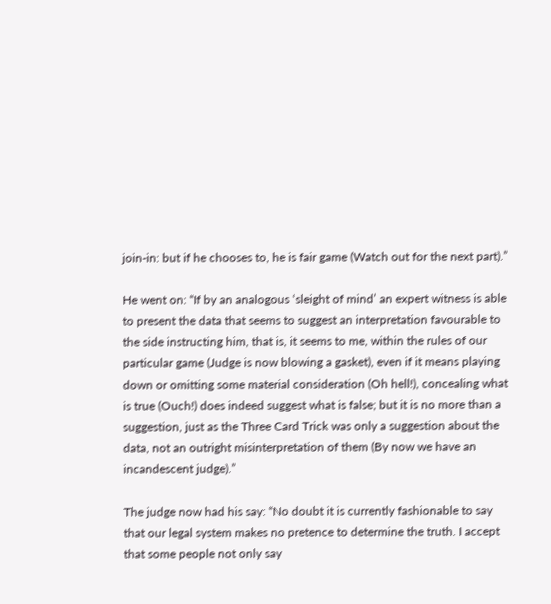join-in: but if he chooses to, he is fair game (Watch out for the next part).”

He went on: “If by an analogous ‘sleight of mind’ an expert witness is able to present the data that seems to suggest an interpretation favourable to the side instructing him, that is, it seems to me, within the rules of our particular game (Judge is now blowing a gasket), even if it means playing down or omitting some material consideration (Oh hell!), concealing what is true (Ouch!) does indeed suggest what is false; but it is no more than a suggestion, just as the Three Card Trick was only a suggestion about the data, not an outright misinterpretation of them (By now we have an incandescent judge).”

The judge now had his say: “No doubt it is currently fashionable to say that our legal system makes no pretence to determine the truth. I accept that some people not only say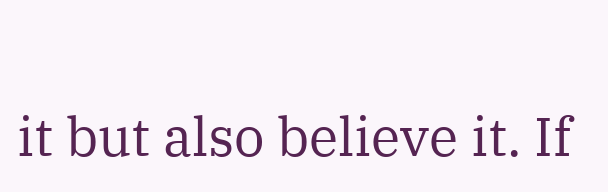it but also believe it. If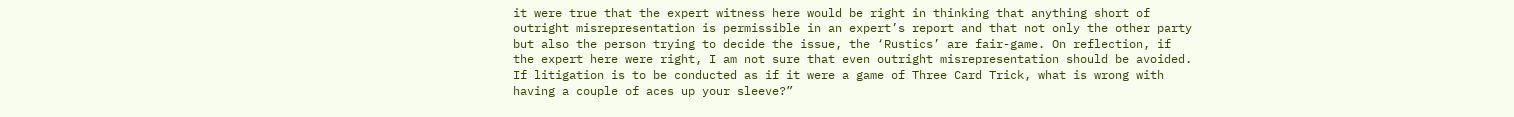it were true that the expert witness here would be right in thinking that anything short of outright misrepresentation is permissible in an expert’s report and that not only the other party but also the person trying to decide the issue, the ‘Rustics’ are fair-game. On reflection, if the expert here were right, I am not sure that even outright misrepresentation should be avoided. If litigation is to be conducted as if it were a game of Three Card Trick, what is wrong with having a couple of aces up your sleeve?”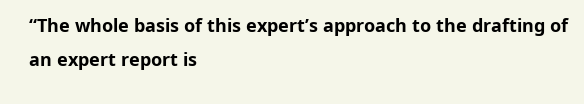“The whole basis of this expert’s approach to the drafting of an expert report is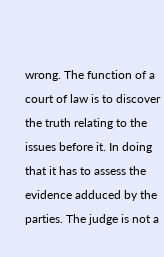wrong. The function of a court of law is to discover the truth relating to the issues before it. In doing that it has to assess the evidence adduced by the parties. The judge is not a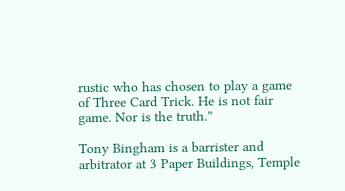rustic who has chosen to play a game of Three Card Trick. He is not fair game. Nor is the truth.”

Tony Bingham is a barrister and arbitrator at 3 Paper Buildings, Temple